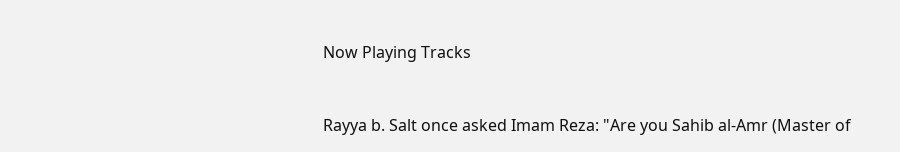Now Playing Tracks


Rayya b. Salt once asked Imam Reza: "Are you Sahib al-Amr (Master of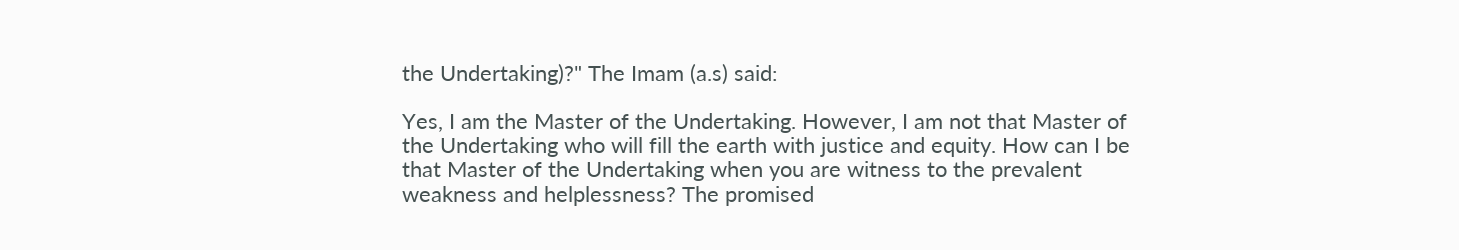the Undertaking)?" The Imam (a.s) said:

Yes, I am the Master of the Undertaking. However, I am not that Master of the Undertaking who will fill the earth with justice and equity. How can I be that Master of the Undertaking when you are witness to the prevalent weakness and helplessness? The promised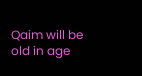Qaim will be old in age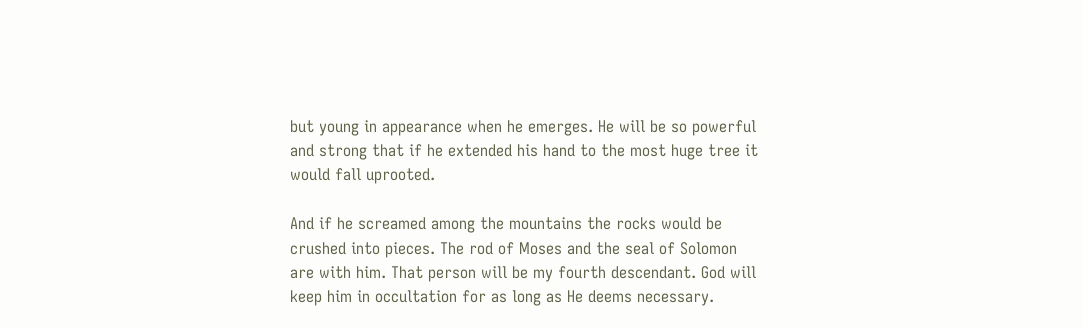but young in appearance when he emerges. He will be so powerful and strong that if he extended his hand to the most huge tree it would fall uprooted.

And if he screamed among the mountains the rocks would be crushed into pieces. The rod of Moses and the seal of Solomon are with him. That person will be my fourth descendant. God will keep him in occultation for as long as He deems necessary.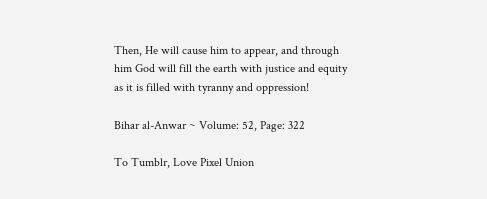Then, He will cause him to appear, and through him God will fill the earth with justice and equity as it is filled with tyranny and oppression!

Bihar al-Anwar ~ Volume: 52, Page: 322

To Tumblr, Love Pixel Union